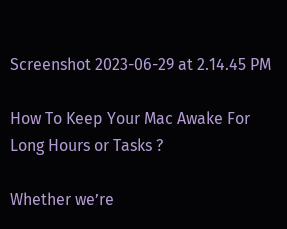Screenshot 2023-06-29 at 2.14.45 PM

How To Keep Your Mac Awake For Long Hours or Tasks ?

Whether we’re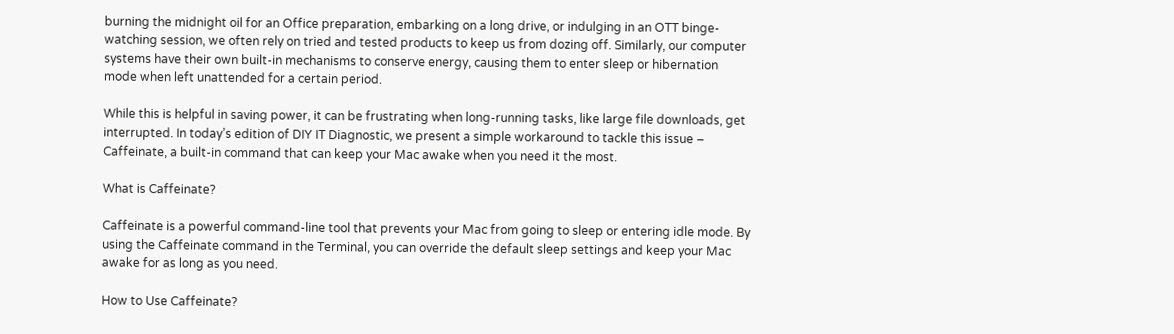burning the midnight oil for an Office preparation, embarking on a long drive, or indulging in an OTT binge-watching session, we often rely on tried and tested products to keep us from dozing off. Similarly, our computer systems have their own built-in mechanisms to conserve energy, causing them to enter sleep or hibernation mode when left unattended for a certain period.

While this is helpful in saving power, it can be frustrating when long-running tasks, like large file downloads, get interrupted. In today’s edition of DIY IT Diagnostic, we present a simple workaround to tackle this issue – Caffeinate, a built-in command that can keep your Mac awake when you need it the most.

What is Caffeinate?

Caffeinate is a powerful command-line tool that prevents your Mac from going to sleep or entering idle mode. By using the Caffeinate command in the Terminal, you can override the default sleep settings and keep your Mac awake for as long as you need.

How to Use Caffeinate?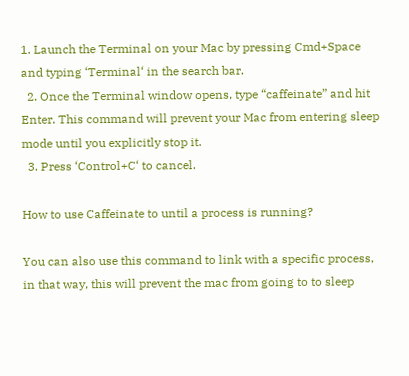1. Launch the Terminal on your Mac by pressing Cmd+Space and typing ‘Terminal‘ in the search bar.
  2. Once the Terminal window opens, type “caffeinate” and hit Enter. This command will prevent your Mac from entering sleep mode until you explicitly stop it.
  3. Press ‘Control+C‘ to cancel.

How to use Caffeinate to until a process is running?

You can also use this command to link with a specific process, in that way, this will prevent the mac from going to to sleep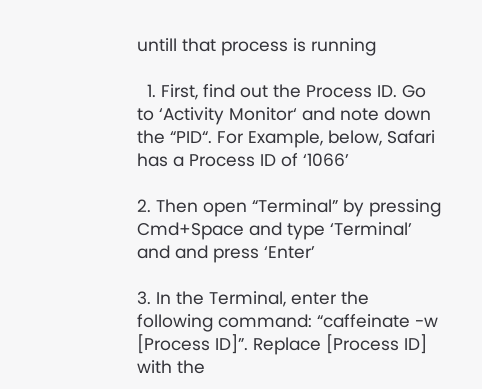untill that process is running

  1. First, find out the Process ID. Go to ‘Activity Monitor‘ and note down the “PID“. For Example, below, Safari has a Process ID of ‘1066’

2. Then open “Terminal” by pressing Cmd+Space and type ‘Terminal’ and and press ‘Enter’

3. In the Terminal, enter the following command: “caffeinate -w [Process ID]”. Replace [Process ID] with the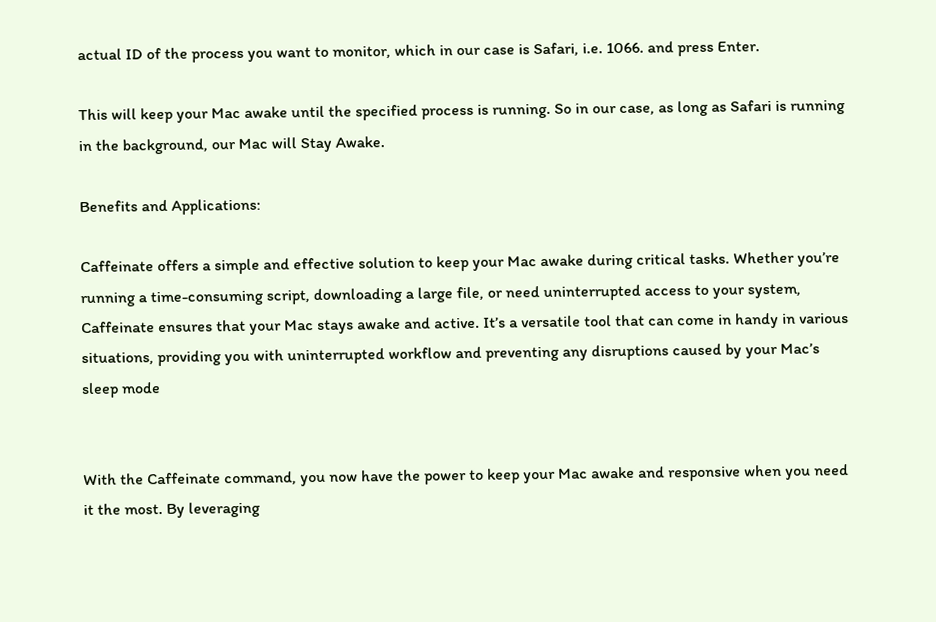actual ID of the process you want to monitor, which in our case is Safari, i.e. 1066. and press Enter.

This will keep your Mac awake until the specified process is running. So in our case, as long as Safari is running in the background, our Mac will Stay Awake.

Benefits and Applications:

Caffeinate offers a simple and effective solution to keep your Mac awake during critical tasks. Whether you’re running a time-consuming script, downloading a large file, or need uninterrupted access to your system, Caffeinate ensures that your Mac stays awake and active. It’s a versatile tool that can come in handy in various situations, providing you with uninterrupted workflow and preventing any disruptions caused by your Mac’s sleep mode


With the Caffeinate command, you now have the power to keep your Mac awake and responsive when you need it the most. By leveraging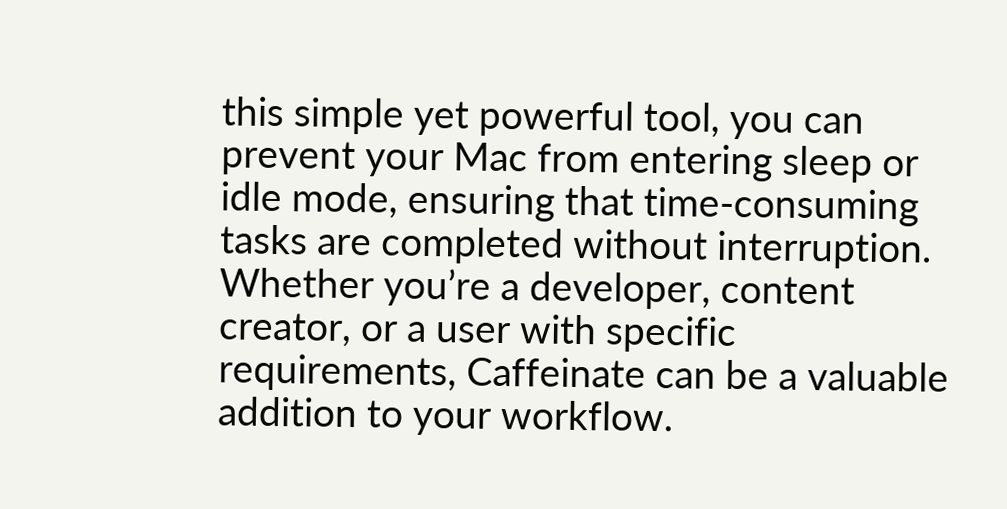this simple yet powerful tool, you can prevent your Mac from entering sleep or idle mode, ensuring that time-consuming tasks are completed without interruption. Whether you’re a developer, content creator, or a user with specific requirements, Caffeinate can be a valuable addition to your workflow.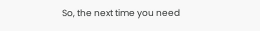So, the next time you need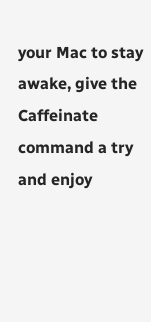your Mac to stay awake, give the Caffeinate command a try and enjoy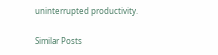uninterrupted productivity.

Similar Posts